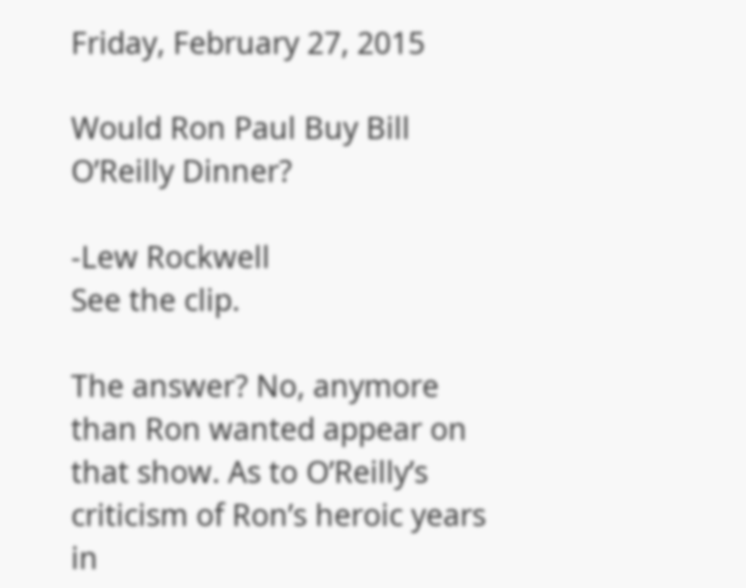Friday, February 27, 2015

Would Ron Paul Buy Bill O’Reilly Dinner?

-Lew Rockwell
See the clip.

The answer? No, anymore than Ron wanted appear on that show. As to O’Reilly’s criticism of Ron’s heroic years in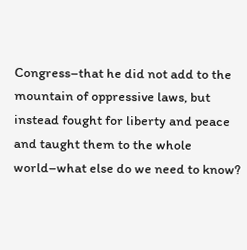Congress–that he did not add to the mountain of oppressive laws, but instead fought for liberty and peace and taught them to the whole world–what else do we need to know?